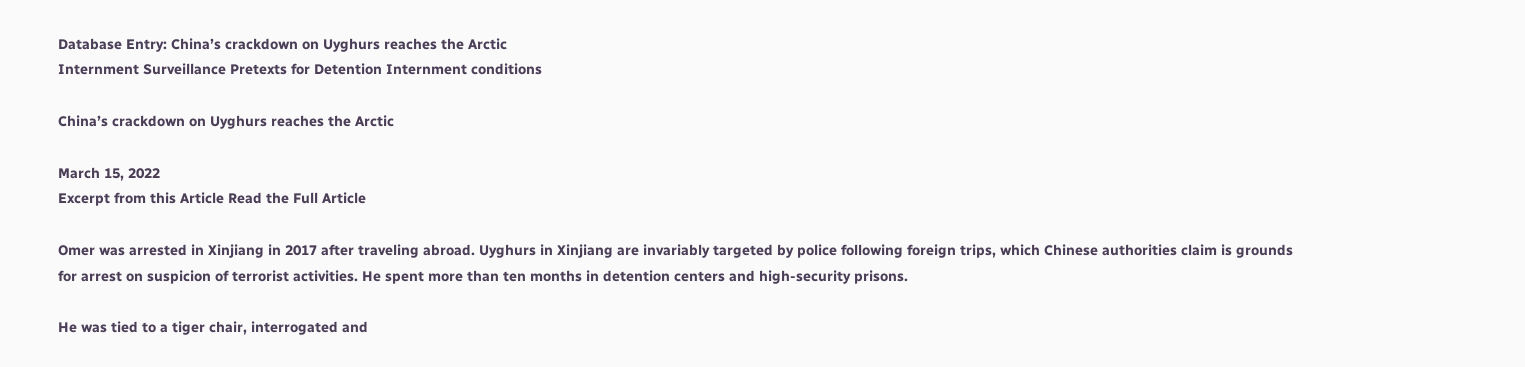Database Entry: China’s crackdown on Uyghurs reaches the Arctic
Internment Surveillance Pretexts for Detention Internment conditions

China’s crackdown on Uyghurs reaches the Arctic

March 15, 2022
Excerpt from this Article Read the Full Article

Omer was arrested in Xinjiang in 2017 after traveling abroad. Uyghurs in Xinjiang are invariably targeted by police following foreign trips, which Chinese authorities claim is grounds for arrest on suspicion of terrorist activities. He spent more than ten months in detention centers and high-security prisons.

He was tied to a tiger chair, interrogated and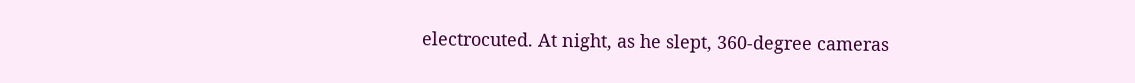electrocuted. At night, as he slept, 360-degree cameras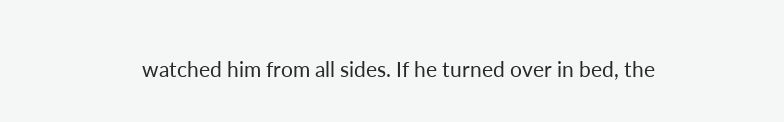watched him from all sides. If he turned over in bed, the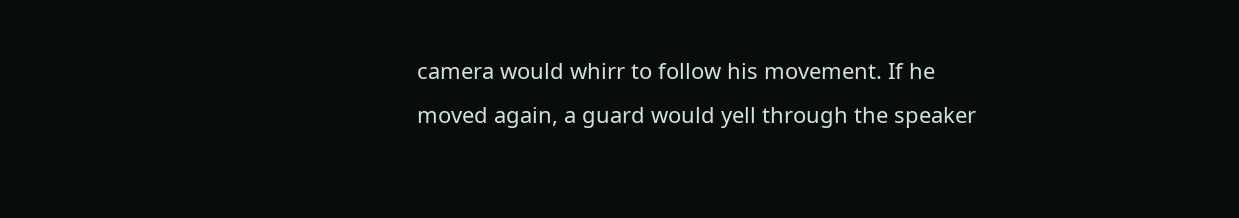camera would whirr to follow his movement. If he moved again, a guard would yell through the speaker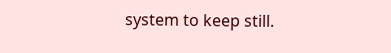system to keep still.